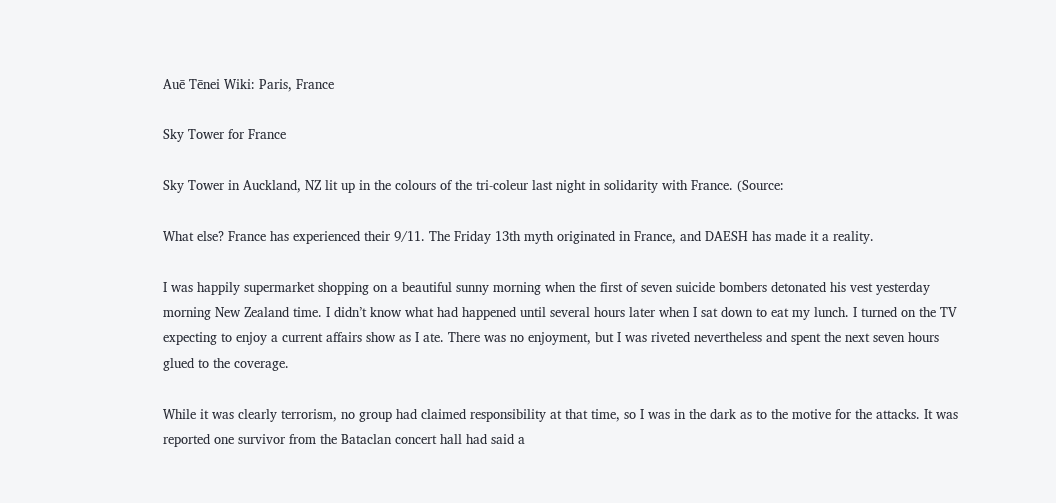Auē Tēnei Wiki: Paris, France

Sky Tower for France

Sky Tower in Auckland, NZ lit up in the colours of the tri-coleur last night in solidarity with France. (Source:

What else? France has experienced their 9/11. The Friday 13th myth originated in France, and DAESH has made it a reality.

I was happily supermarket shopping on a beautiful sunny morning when the first of seven suicide bombers detonated his vest yesterday morning New Zealand time. I didn’t know what had happened until several hours later when I sat down to eat my lunch. I turned on the TV expecting to enjoy a current affairs show as I ate. There was no enjoyment, but I was riveted nevertheless and spent the next seven hours glued to the coverage.

While it was clearly terrorism, no group had claimed responsibility at that time, so I was in the dark as to the motive for the attacks. It was reported one survivor from the Bataclan concert hall had said a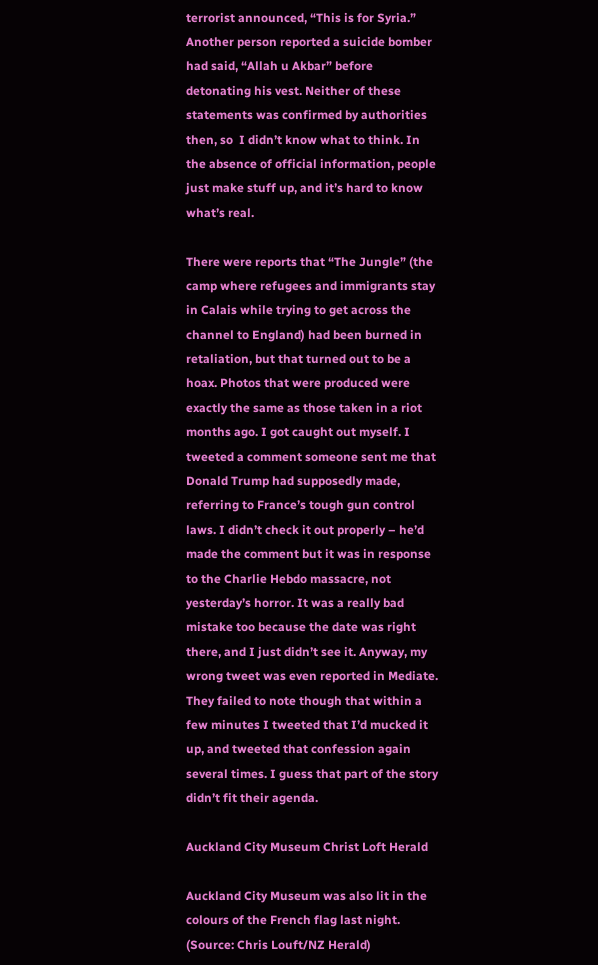terrorist announced, “This is for Syria.” Another person reported a suicide bomber had said, “Allah u Akbar” before detonating his vest. Neither of these statements was confirmed by authorities then, so  I didn’t know what to think. In the absence of official information, people just make stuff up, and it’s hard to know what’s real.

There were reports that “The Jungle” (the camp where refugees and immigrants stay in Calais while trying to get across the channel to England) had been burned in retaliation, but that turned out to be a hoax. Photos that were produced were exactly the same as those taken in a riot months ago. I got caught out myself. I tweeted a comment someone sent me that Donald Trump had supposedly made, referring to France’s tough gun control laws. I didn’t check it out properly – he’d made the comment but it was in response to the Charlie Hebdo massacre, not yesterday’s horror. It was a really bad mistake too because the date was right there, and I just didn’t see it. Anyway, my wrong tweet was even reported in Mediate. They failed to note though that within a few minutes I tweeted that I’d mucked it up, and tweeted that confession again several times. I guess that part of the story didn’t fit their agenda.

Auckland City Museum Christ Loft Herald

Auckland City Museum was also lit in the colours of the French flag last night. (Source: Chris Louft/NZ Herald)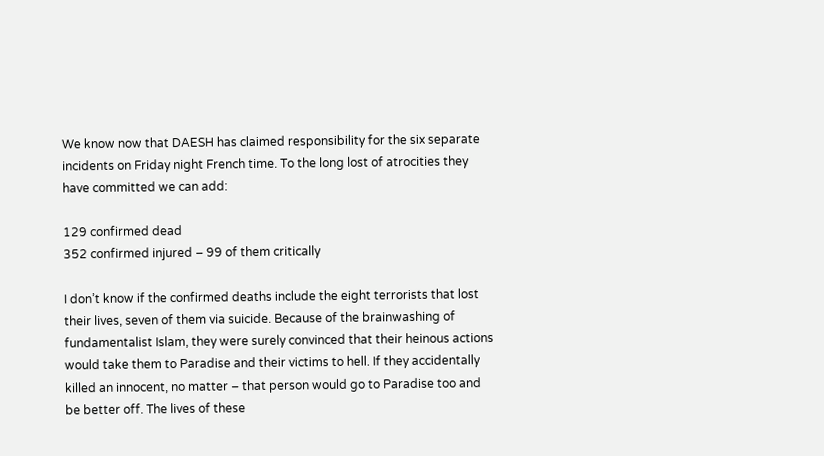We know now that DAESH has claimed responsibility for the six separate incidents on Friday night French time. To the long lost of atrocities they have committed we can add:

129 confirmed dead
352 confirmed injured – 99 of them critically

I don’t know if the confirmed deaths include the eight terrorists that lost their lives, seven of them via suicide. Because of the brainwashing of fundamentalist Islam, they were surely convinced that their heinous actions would take them to Paradise and their victims to hell. If they accidentally killed an innocent, no matter – that person would go to Paradise too and be better off. The lives of these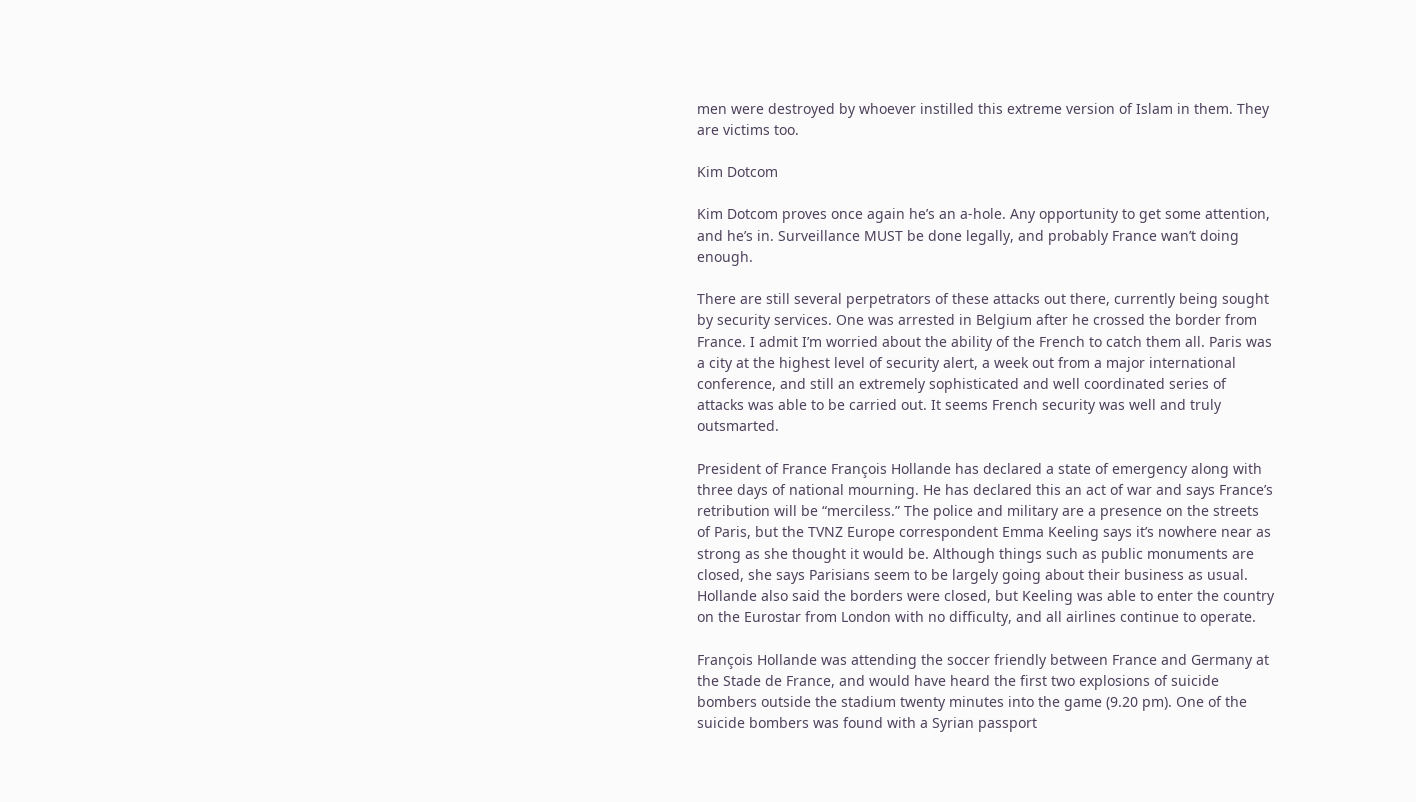men were destroyed by whoever instilled this extreme version of Islam in them. They are victims too.

Kim Dotcom

Kim Dotcom proves once again he’s an a-hole. Any opportunity to get some attention, and he’s in. Surveillance MUST be done legally, and probably France wan’t doing enough.

There are still several perpetrators of these attacks out there, currently being sought by security services. One was arrested in Belgium after he crossed the border from France. I admit I’m worried about the ability of the French to catch them all. Paris was a city at the highest level of security alert, a week out from a major international conference, and still an extremely sophisticated and well coordinated series of attacks was able to be carried out. It seems French security was well and truly outsmarted.

President of France François Hollande has declared a state of emergency along with three days of national mourning. He has declared this an act of war and says France’s retribution will be “merciless.” The police and military are a presence on the streets of Paris, but the TVNZ Europe correspondent Emma Keeling says it’s nowhere near as strong as she thought it would be. Although things such as public monuments are closed, she says Parisians seem to be largely going about their business as usual. Hollande also said the borders were closed, but Keeling was able to enter the country on the Eurostar from London with no difficulty, and all airlines continue to operate.

François Hollande was attending the soccer friendly between France and Germany at the Stade de France, and would have heard the first two explosions of suicide bombers outside the stadium twenty minutes into the game (9.20 pm). One of the suicide bombers was found with a Syrian passport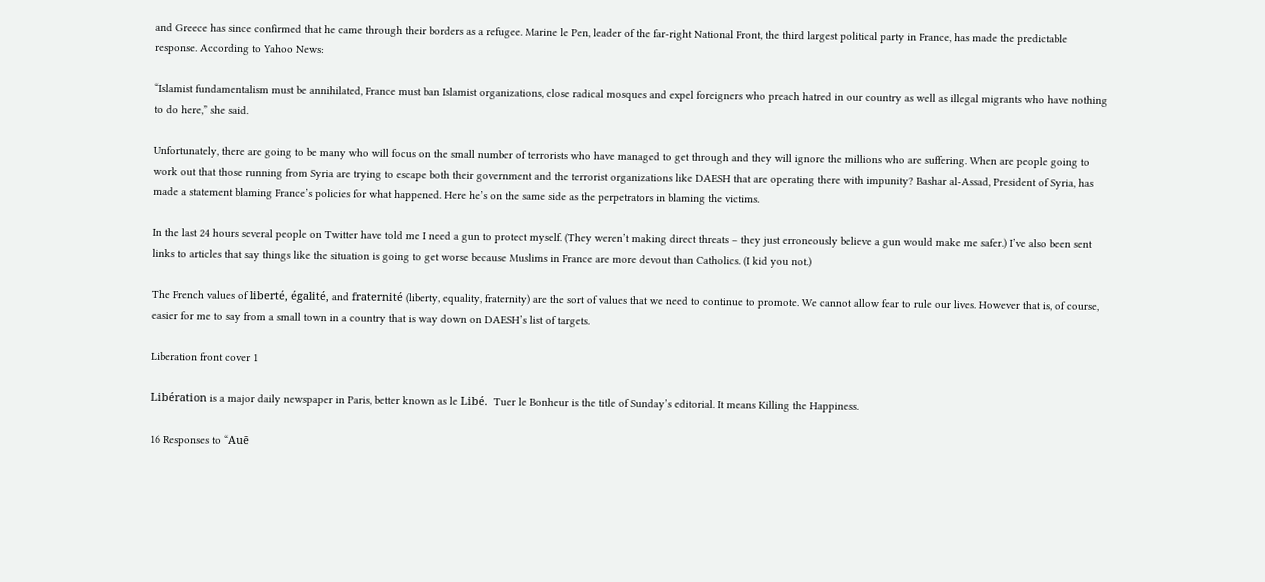and Greece has since confirmed that he came through their borders as a refugee. Marine le Pen, leader of the far-right National Front, the third largest political party in France, has made the predictable response. According to Yahoo News:

“Islamist fundamentalism must be annihilated, France must ban Islamist organizations, close radical mosques and expel foreigners who preach hatred in our country as well as illegal migrants who have nothing to do here,” she said.

Unfortunately, there are going to be many who will focus on the small number of terrorists who have managed to get through and they will ignore the millions who are suffering. When are people going to work out that those running from Syria are trying to escape both their government and the terrorist organizations like DAESH that are operating there with impunity? Bashar al-Assad, President of Syria, has made a statement blaming France’s policies for what happened. Here he’s on the same side as the perpetrators in blaming the victims.

In the last 24 hours several people on Twitter have told me I need a gun to protect myself. (They weren’t making direct threats – they just erroneously believe a gun would make me safer.) I’ve also been sent links to articles that say things like the situation is going to get worse because Muslims in France are more devout than Catholics. (I kid you not.)

The French values of liberté, égalité, and fraternité (liberty, equality, fraternity) are the sort of values that we need to continue to promote. We cannot allow fear to rule our lives. However that is, of course, easier for me to say from a small town in a country that is way down on DAESH’s list of targets.

Liberation front cover 1

Libération is a major daily newspaper in Paris, better known as le Libé.  Tuer le Bonheur is the title of Sunday’s editorial. It means Killing the Happiness.

16 Responses to “Auē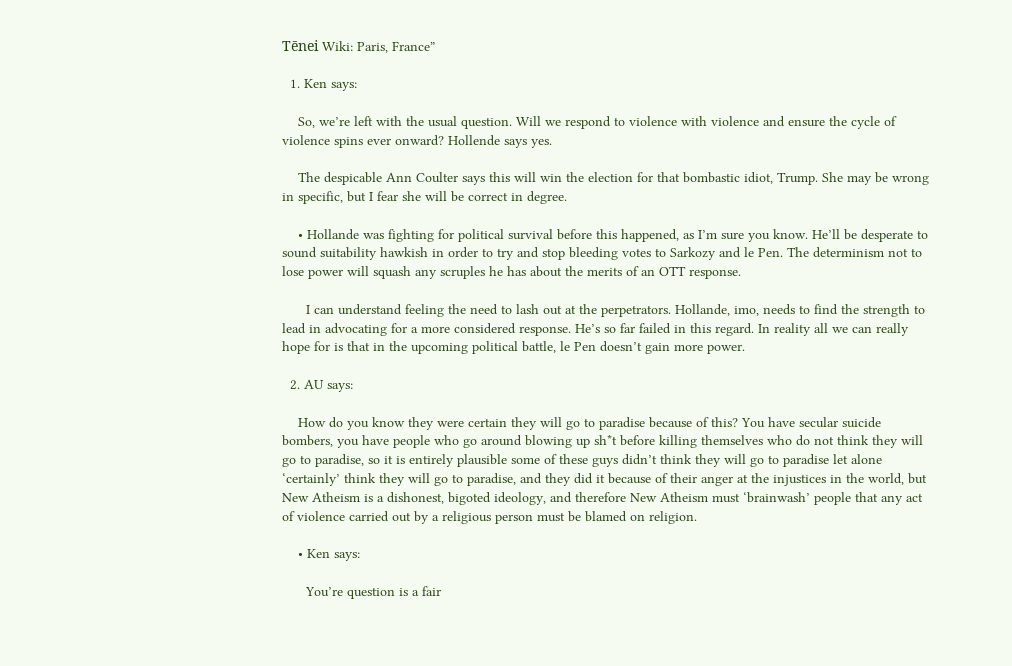Tēnei Wiki: Paris, France”

  1. Ken says:

    So, we’re left with the usual question. Will we respond to violence with violence and ensure the cycle of violence spins ever onward? Hollende says yes.

    The despicable Ann Coulter says this will win the election for that bombastic idiot, Trump. She may be wrong in specific, but I fear she will be correct in degree.

    • Hollande was fighting for political survival before this happened, as I’m sure you know. He’ll be desperate to sound suitability hawkish in order to try and stop bleeding votes to Sarkozy and le Pen. The determinism not to lose power will squash any scruples he has about the merits of an OTT response.

      I can understand feeling the need to lash out at the perpetrators. Hollande, imo, needs to find the strength to lead in advocating for a more considered response. He’s so far failed in this regard. In reality all we can really hope for is that in the upcoming political battle, le Pen doesn’t gain more power.

  2. AU says:

    How do you know they were certain they will go to paradise because of this? You have secular suicide bombers, you have people who go around blowing up sh*t before killing themselves who do not think they will go to paradise, so it is entirely plausible some of these guys didn’t think they will go to paradise let alone ‘certainly’ think they will go to paradise, and they did it because of their anger at the injustices in the world, but New Atheism is a dishonest, bigoted ideology, and therefore New Atheism must ‘brainwash’ people that any act of violence carried out by a religious person must be blamed on religion.

    • Ken says:

      You’re question is a fair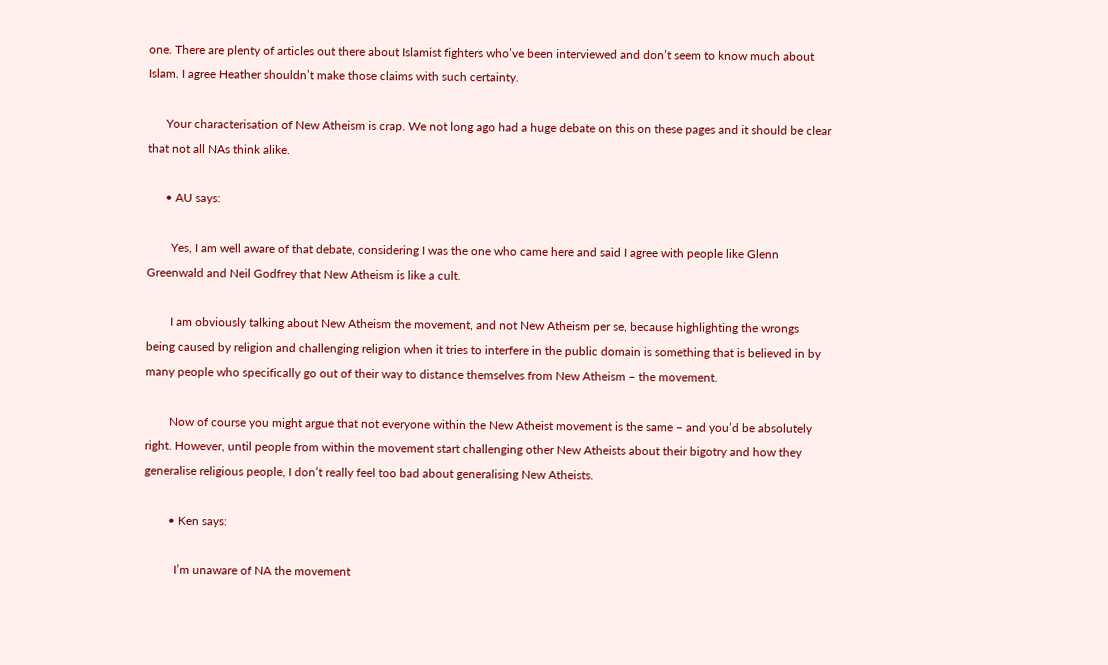one. There are plenty of articles out there about Islamist fighters who’ve been interviewed and don’t seem to know much about Islam. I agree Heather shouldn’t make those claims with such certainty.

      Your characterisation of New Atheism is crap. We not long ago had a huge debate on this on these pages and it should be clear that not all NAs think alike.

      • AU says:

        Yes, I am well aware of that debate, considering I was the one who came here and said I agree with people like Glenn Greenwald and Neil Godfrey that New Atheism is like a cult.

        I am obviously talking about New Atheism the movement, and not New Atheism per se, because highlighting the wrongs being caused by religion and challenging religion when it tries to interfere in the public domain is something that is believed in by many people who specifically go out of their way to distance themselves from New Atheism – the movement.

        Now of course you might argue that not everyone within the New Atheist movement is the same – and you’d be absolutely right. However, until people from within the movement start challenging other New Atheists about their bigotry and how they generalise religious people, I don’t really feel too bad about generalising New Atheists.

        • Ken says:

          I’m unaware of NA the movement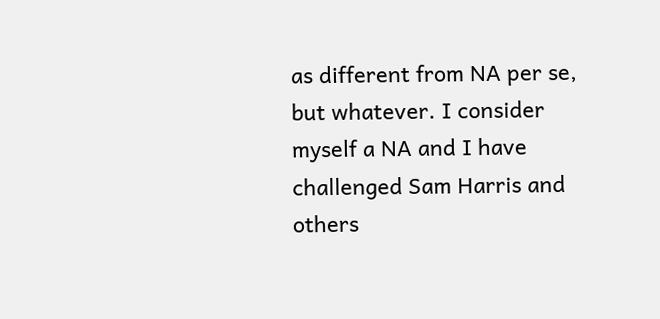as different from NA per se, but whatever. I consider myself a NA and I have challenged Sam Harris and others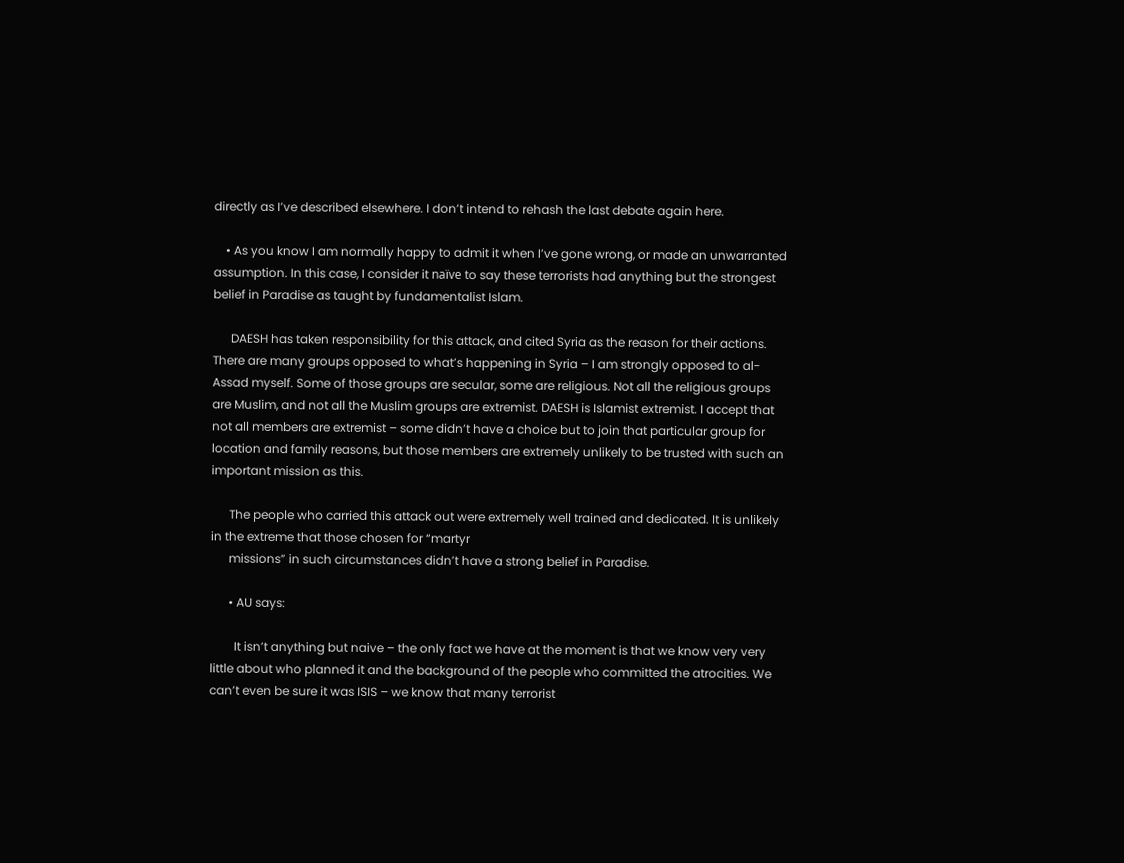directly as I’ve described elsewhere. I don’t intend to rehash the last debate again here.

    • As you know I am normally happy to admit it when I’ve gone wrong, or made an unwarranted assumption. In this case, I consider it naïve to say these terrorists had anything but the strongest belief in Paradise as taught by fundamentalist Islam.

      DAESH has taken responsibility for this attack, and cited Syria as the reason for their actions. There are many groups opposed to what’s happening in Syria – I am strongly opposed to al-Assad myself. Some of those groups are secular, some are religious. Not all the religious groups are Muslim, and not all the Muslim groups are extremist. DAESH is Islamist extremist. I accept that not all members are extremist – some didn’t have a choice but to join that particular group for location and family reasons, but those members are extremely unlikely to be trusted with such an important mission as this.

      The people who carried this attack out were extremely well trained and dedicated. It is unlikely in the extreme that those chosen for “martyr
      missions” in such circumstances didn’t have a strong belief in Paradise.

      • AU says:

        It isn’t anything but naive – the only fact we have at the moment is that we know very very little about who planned it and the background of the people who committed the atrocities. We can’t even be sure it was ISIS – we know that many terrorist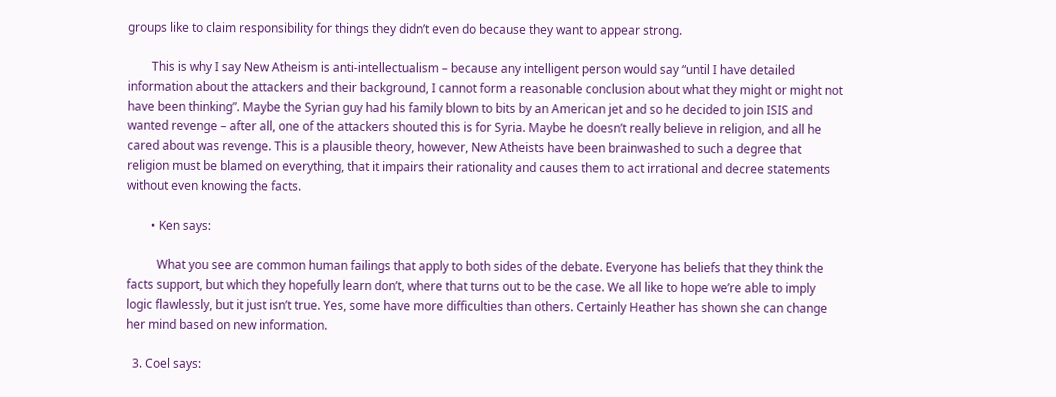groups like to claim responsibility for things they didn’t even do because they want to appear strong.

        This is why I say New Atheism is anti-intellectualism – because any intelligent person would say “until I have detailed information about the attackers and their background, I cannot form a reasonable conclusion about what they might or might not have been thinking”. Maybe the Syrian guy had his family blown to bits by an American jet and so he decided to join ISIS and wanted revenge – after all, one of the attackers shouted this is for Syria. Maybe he doesn’t really believe in religion, and all he cared about was revenge. This is a plausible theory, however, New Atheists have been brainwashed to such a degree that religion must be blamed on everything, that it impairs their rationality and causes them to act irrational and decree statements without even knowing the facts.

        • Ken says:

          What you see are common human failings that apply to both sides of the debate. Everyone has beliefs that they think the facts support, but which they hopefully learn don’t, where that turns out to be the case. We all like to hope we’re able to imply logic flawlessly, but it just isn’t true. Yes, some have more difficulties than others. Certainly Heather has shown she can change her mind based on new information.

  3. Coel says: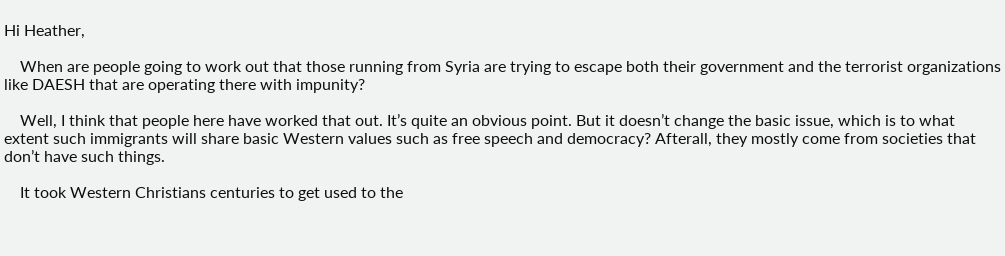Hi Heather,

    When are people going to work out that those running from Syria are trying to escape both their government and the terrorist organizations like DAESH that are operating there with impunity?

    Well, I think that people here have worked that out. It’s quite an obvious point. But it doesn’t change the basic issue, which is to what extent such immigrants will share basic Western values such as free speech and democracy? Afterall, they mostly come from societies that don’t have such things.

    It took Western Christians centuries to get used to the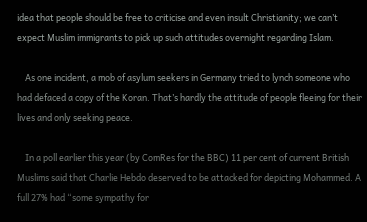idea that people should be free to criticise and even insult Christianity; we can’t expect Muslim immigrants to pick up such attitudes overnight regarding Islam.

    As one incident, a mob of asylum seekers in Germany tried to lynch someone who had defaced a copy of the Koran. That’s hardly the attitude of people fleeing for their lives and only seeking peace.

    In a poll earlier this year (by ComRes for the BBC) 11 per cent of current British Muslims said that Charlie Hebdo deserved to be attacked for depicting Mohammed. A full 27% had “some sympathy for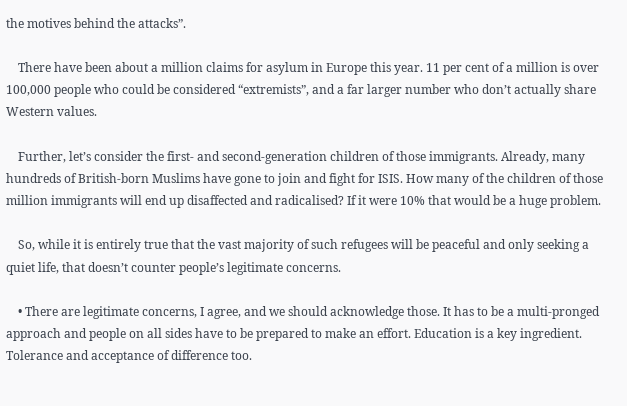the motives behind the attacks”.

    There have been about a million claims for asylum in Europe this year. 11 per cent of a million is over 100,000 people who could be considered “extremists”, and a far larger number who don’t actually share Western values.

    Further, let’s consider the first- and second-generation children of those immigrants. Already, many hundreds of British-born Muslims have gone to join and fight for ISIS. How many of the children of those million immigrants will end up disaffected and radicalised? If it were 10% that would be a huge problem.

    So, while it is entirely true that the vast majority of such refugees will be peaceful and only seeking a quiet life, that doesn’t counter people’s legitimate concerns.

    • There are legitimate concerns, I agree, and we should acknowledge those. It has to be a multi-pronged approach and people on all sides have to be prepared to make an effort. Education is a key ingredient. Tolerance and acceptance of difference too.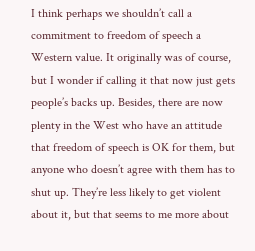I think perhaps we shouldn’t call a commitment to freedom of speech a Western value. It originally was of course, but I wonder if calling it that now just gets people’s backs up. Besides, there are now plenty in the West who have an attitude that freedom of speech is OK for them, but anyone who doesn’t agree with them has to shut up. They’re less likely to get violent about it, but that seems to me more about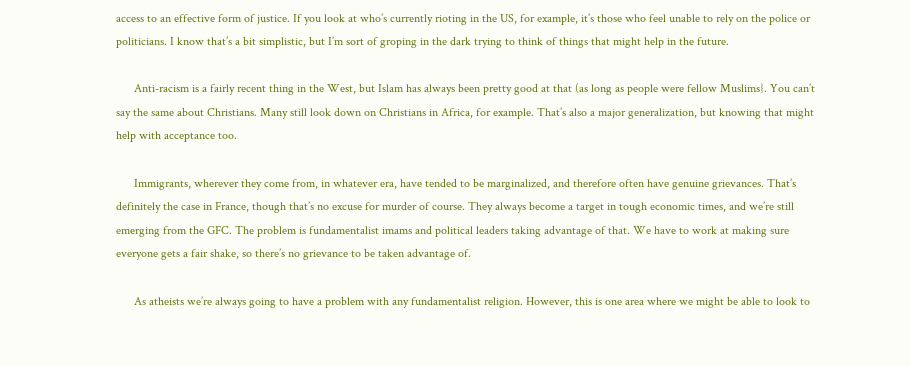access to an effective form of justice. If you look at who’s currently rioting in the US, for example, it’s those who feel unable to rely on the police or politicians. I know that’s a bit simplistic, but I’m sort of groping in the dark trying to think of things that might help in the future.

      Anti-racism is a fairly recent thing in the West, but Islam has always been pretty good at that (as long as people were fellow Muslims}. You can’t say the same about Christians. Many still look down on Christians in Africa, for example. That’s also a major generalization, but knowing that might help with acceptance too.

      Immigrants, wherever they come from, in whatever era, have tended to be marginalized, and therefore often have genuine grievances. That’s definitely the case in France, though that’s no excuse for murder of course. They always become a target in tough economic times, and we’re still emerging from the GFC. The problem is fundamentalist imams and political leaders taking advantage of that. We have to work at making sure everyone gets a fair shake, so there’s no grievance to be taken advantage of.

      As atheists we’re always going to have a problem with any fundamentalist religion. However, this is one area where we might be able to look to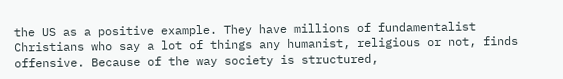the US as a positive example. They have millions of fundamentalist Christians who say a lot of things any humanist, religious or not, finds offensive. Because of the way society is structured,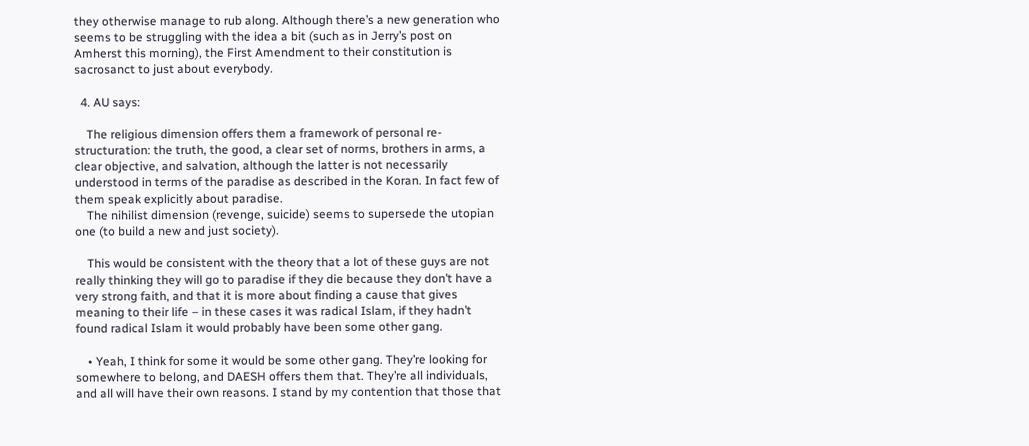they otherwise manage to rub along. Although there’s a new generation who seems to be struggling with the idea a bit (such as in Jerry’s post on Amherst this morning), the First Amendment to their constitution is sacrosanct to just about everybody.

  4. AU says:

    The religious dimension offers them a framework of personal re-structuration: the truth, the good, a clear set of norms, brothers in arms, a clear objective, and salvation, although the latter is not necessarily understood in terms of the paradise as described in the Koran. In fact few of them speak explicitly about paradise.
    The nihilist dimension (revenge, suicide) seems to supersede the utopian one (to build a new and just society).

    This would be consistent with the theory that a lot of these guys are not really thinking they will go to paradise if they die because they don’t have a very strong faith, and that it is more about finding a cause that gives meaning to their life – in these cases it was radical Islam, if they hadn’t found radical Islam it would probably have been some other gang.

    • Yeah, I think for some it would be some other gang. They’re looking for somewhere to belong, and DAESH offers them that. They’re all individuals, and all will have their own reasons. I stand by my contention that those that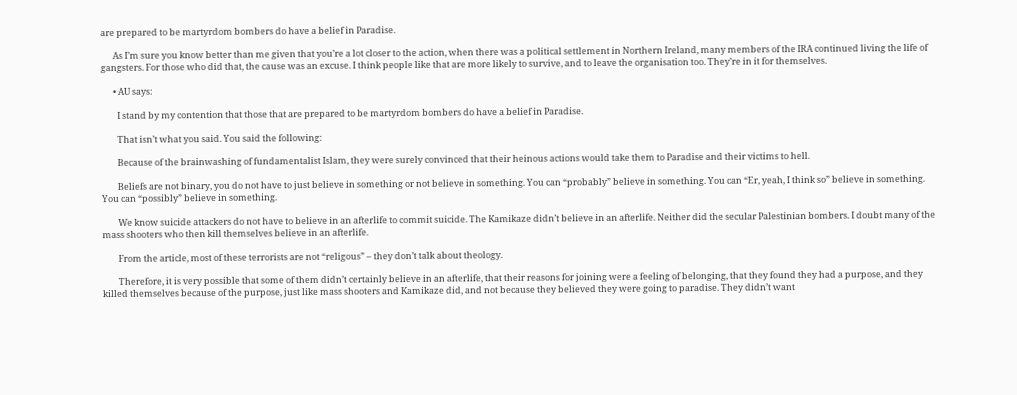are prepared to be martyrdom bombers do have a belief in Paradise.

      As I’m sure you know better than me given that you’re a lot closer to the action, when there was a political settlement in Northern Ireland, many members of the IRA continued living the life of gangsters. For those who did that, the cause was an excuse. I think people like that are more likely to survive, and to leave the organisation too. They’re in it for themselves.

      • AU says:

        I stand by my contention that those that are prepared to be martyrdom bombers do have a belief in Paradise.

        That isn’t what you said. You said the following:

        Because of the brainwashing of fundamentalist Islam, they were surely convinced that their heinous actions would take them to Paradise and their victims to hell.

        Beliefs are not binary, you do not have to just believe in something or not believe in something. You can “probably” believe in something. You can “Er, yeah, I think so” believe in something. You can “possibly” believe in something.

        We know suicide attackers do not have to believe in an afterlife to commit suicide. The Kamikaze didn’t believe in an afterlife. Neither did the secular Palestinian bombers. I doubt many of the mass shooters who then kill themselves believe in an afterlife.

        From the article, most of these terrorists are not “religous” – they don’t talk about theology.

        Therefore, it is very possible that some of them didn’t certainly believe in an afterlife, that their reasons for joining were a feeling of belonging, that they found they had a purpose, and they killed themselves because of the purpose, just like mass shooters and Kamikaze did, and not because they believed they were going to paradise. They didn’t want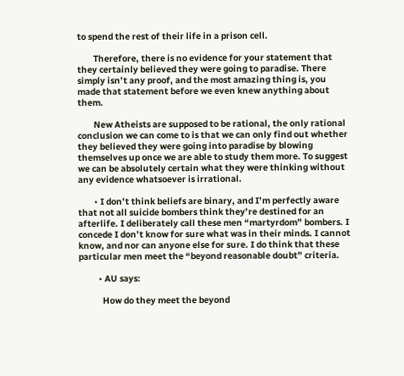to spend the rest of their life in a prison cell.

        Therefore, there is no evidence for your statement that they certainly believed they were going to paradise. There simply isn’t any proof, and the most amazing thing is, you made that statement before we even knew anything about them.

        New Atheists are supposed to be rational, the only rational conclusion we can come to is that we can only find out whether they believed they were going into paradise by blowing themselves up once we are able to study them more. To suggest we can be absolutely certain what they were thinking without any evidence whatsoever is irrational.

        • I don’t think beliefs are binary, and I’m perfectly aware that not all suicide bombers think they’re destined for an afterlife. I deliberately call these men “martyrdom” bombers. I concede I don’t know for sure what was in their minds. I cannot know, and nor can anyone else for sure. I do think that these particular men meet the “beyond reasonable doubt” criteria.

          • AU says:

            How do they meet the beyond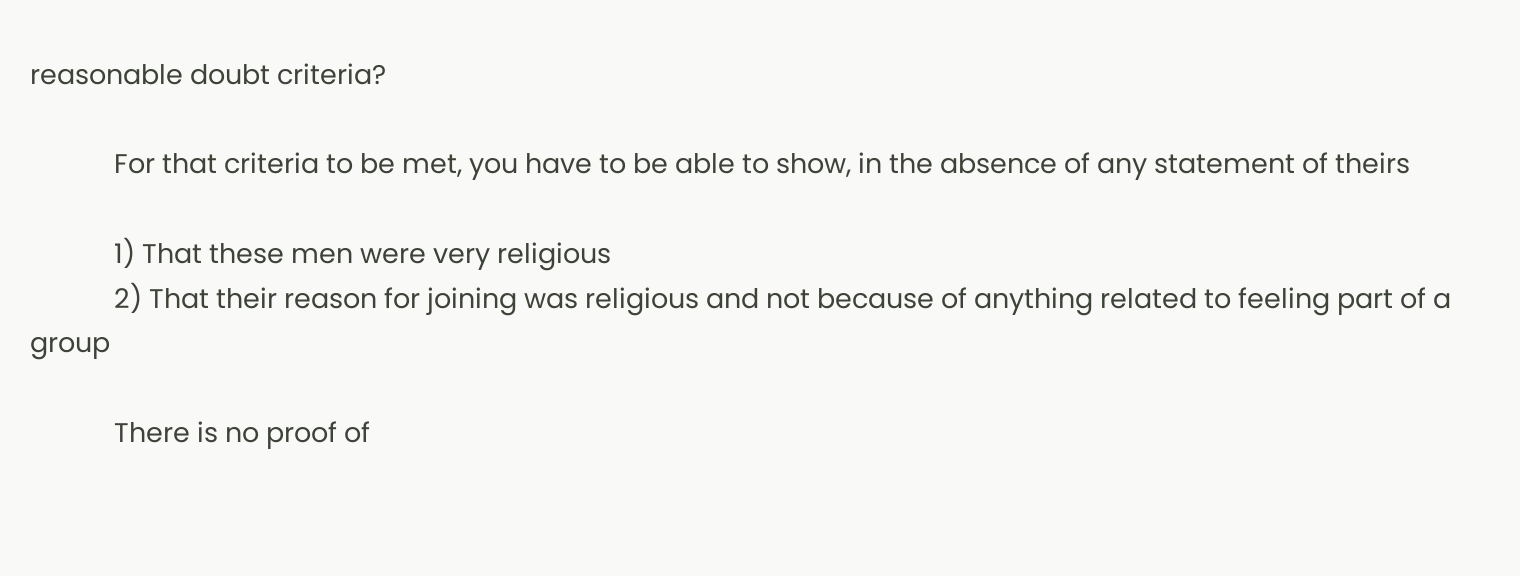reasonable doubt criteria?

            For that criteria to be met, you have to be able to show, in the absence of any statement of theirs

            1) That these men were very religious
            2) That their reason for joining was religious and not because of anything related to feeling part of a group

            There is no proof of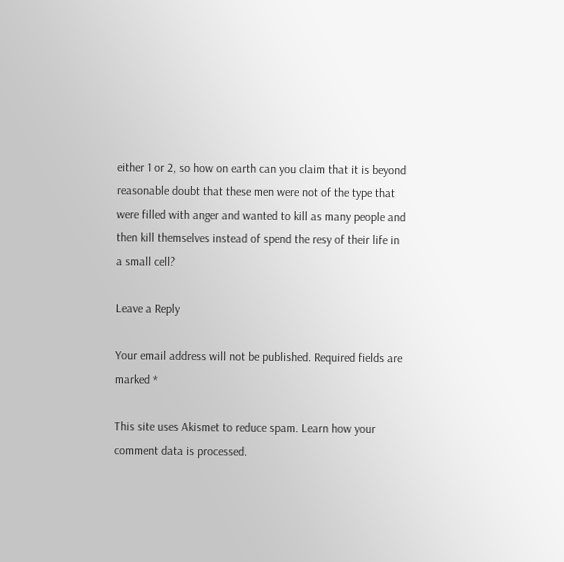either 1 or 2, so how on earth can you claim that it is beyond reasonable doubt that these men were not of the type that were filled with anger and wanted to kill as many people and then kill themselves instead of spend the resy of their life in a small cell?

Leave a Reply

Your email address will not be published. Required fields are marked *

This site uses Akismet to reduce spam. Learn how your comment data is processed.